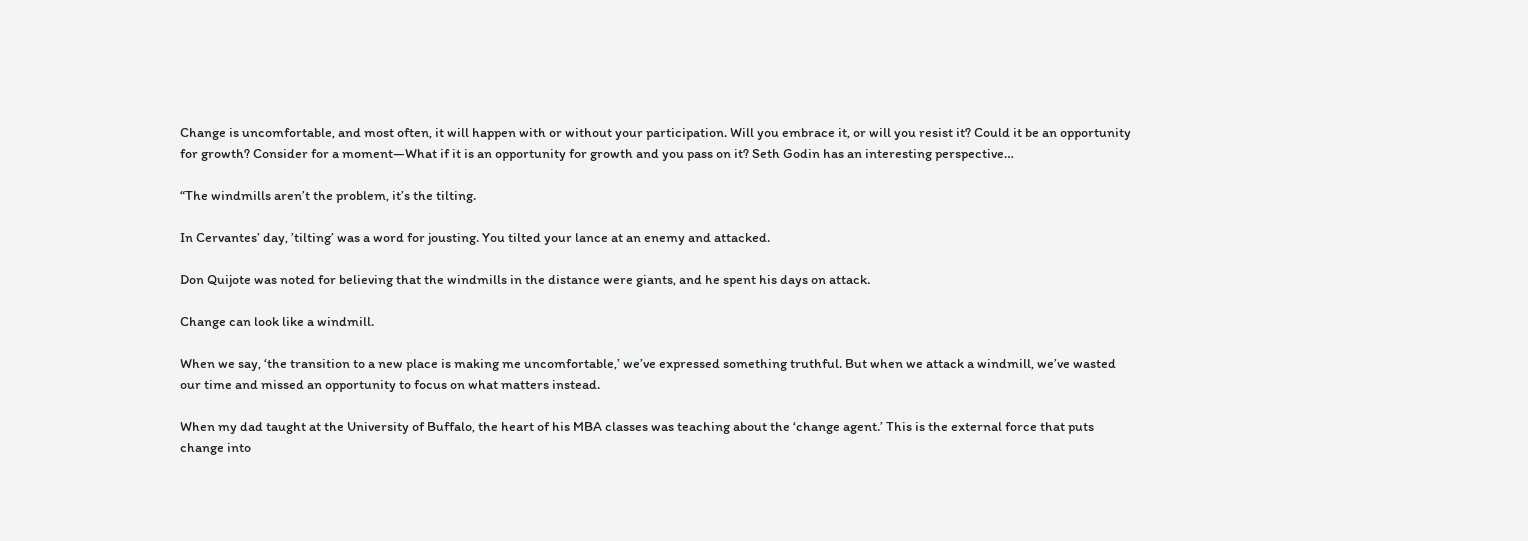Change is uncomfortable, and most often, it will happen with or without your participation. Will you embrace it, or will you resist it? Could it be an opportunity for growth? Consider for a moment—What if it is an opportunity for growth and you pass on it? Seth Godin has an interesting perspective…

“The windmills aren’t the problem, it’s the tilting.

In Cervantes’ day, ’tilting’ was a word for jousting. You tilted your lance at an enemy and attacked.

Don Quijote was noted for believing that the windmills in the distance were giants, and he spent his days on attack.

Change can look like a windmill.

When we say, ‘the transition to a new place is making me uncomfortable,’ we’ve expressed something truthful. But when we attack a windmill, we’ve wasted our time and missed an opportunity to focus on what matters instead.

When my dad taught at the University of Buffalo, the heart of his MBA classes was teaching about the ‘change agent.’ This is the external force that puts change into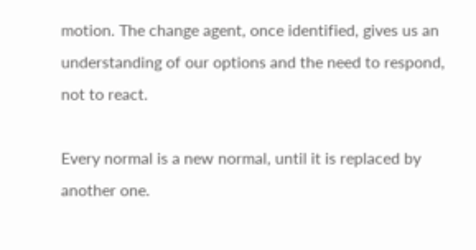motion. The change agent, once identified, gives us an understanding of our options and the need to respond, not to react.

Every normal is a new normal, until it is replaced by another one.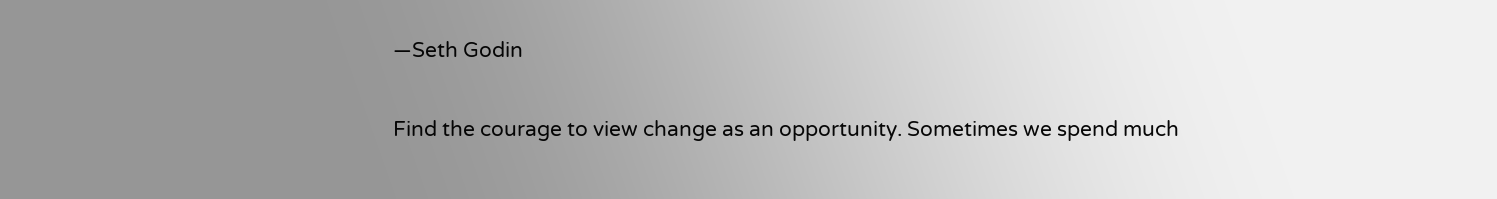—Seth Godin

Find the courage to view change as an opportunity. Sometimes we spend much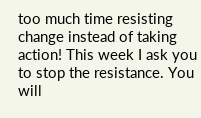too much time resisting change instead of taking action! This week I ask you to stop the resistance. You will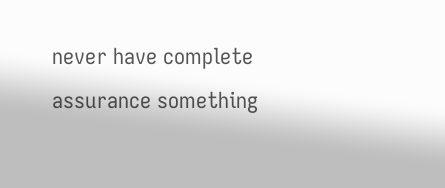never have complete assurance something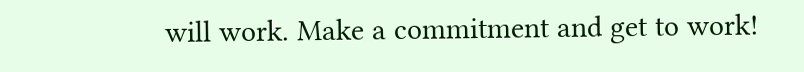will work. Make a commitment and get to work!